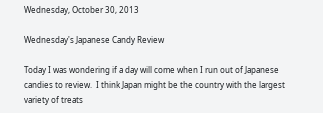Wednesday, October 30, 2013

Wednesday's Japanese Candy Review

Today I was wondering if a day will come when I run out of Japanese candies to review.  I think Japan might be the country with the largest variety of treats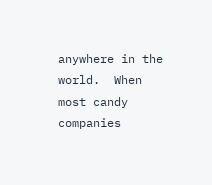anywhere in the world.  When most candy companies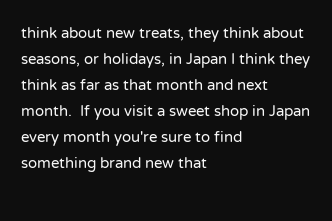think about new treats, they think about seasons, or holidays, in Japan I think they think as far as that month and next month.  If you visit a sweet shop in Japan every month you're sure to find something brand new that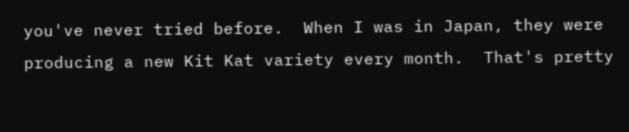you've never tried before.  When I was in Japan, they were producing a new Kit Kat variety every month.  That's pretty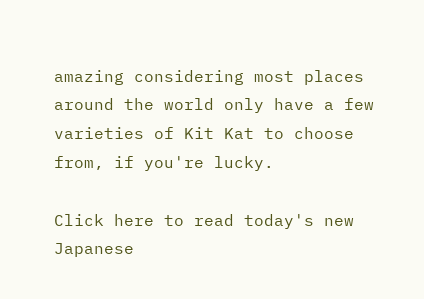amazing considering most places around the world only have a few varieties of Kit Kat to choose from, if you're lucky.

Click here to read today's new Japanese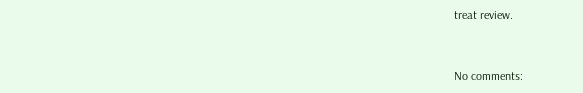treat review.


No comments: